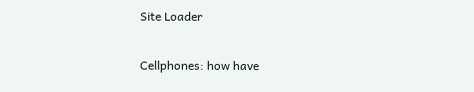Site Loader

Cellphones: how have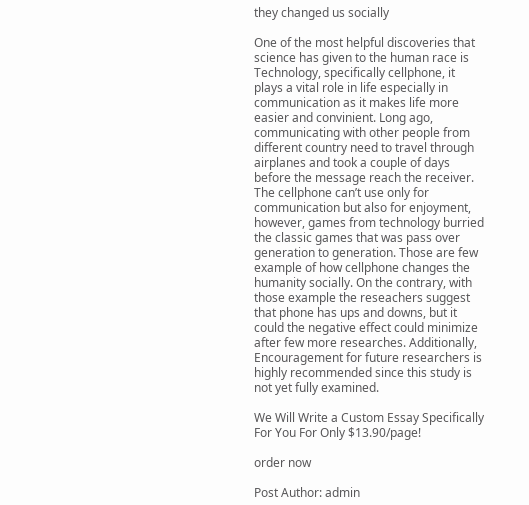they changed us socially

One of the most helpful discoveries that science has given to the human race is Technology, specifically cellphone, it plays a vital role in life especially in communication as it makes life more easier and convinient. Long ago, communicating with other people from different country need to travel through airplanes and took a couple of days before the message reach the receiver. The cellphone can’t use only for communication but also for enjoyment, however, games from technology burried the classic games that was pass over generation to generation. Those are few example of how cellphone changes the humanity socially. On the contrary, with those example the reseachers suggest that phone has ups and downs, but it could the negative effect could minimize after few more researches. Additionally, Encouragement for future researchers is highly recommended since this study is not yet fully examined.

We Will Write a Custom Essay Specifically
For You For Only $13.90/page!

order now

Post Author: admin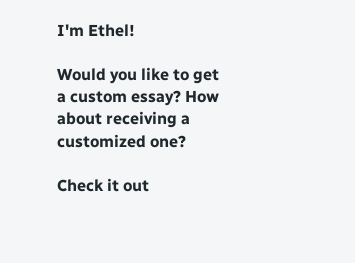I'm Ethel!

Would you like to get a custom essay? How about receiving a customized one?

Check it out